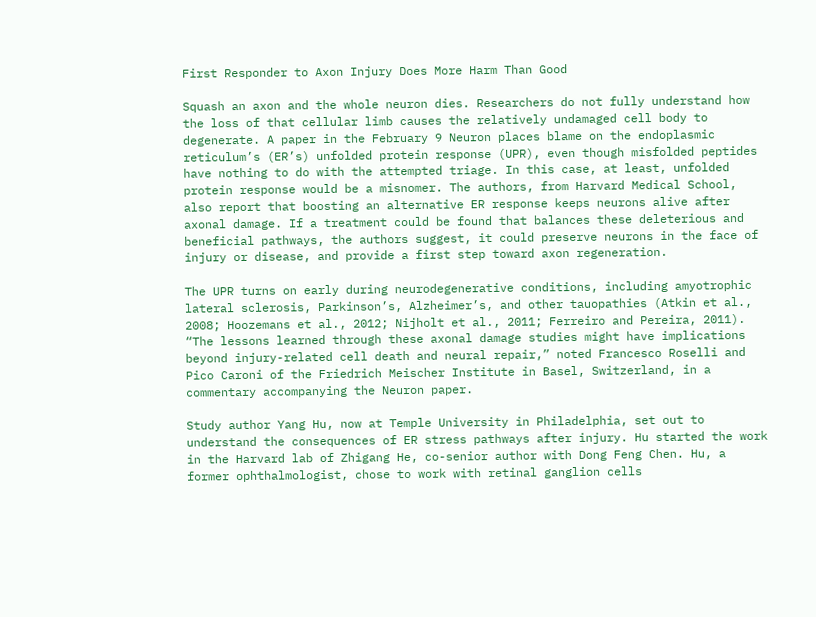First Responder to Axon Injury Does More Harm Than Good

Squash an axon and the whole neuron dies. Researchers do not fully understand how the loss of that cellular limb causes the relatively undamaged cell body to degenerate. A paper in the February 9 Neuron places blame on the endoplasmic reticulum’s (ER’s) unfolded protein response (UPR), even though misfolded peptides have nothing to do with the attempted triage. In this case, at least, unfolded protein response would be a misnomer. The authors, from Harvard Medical School, also report that boosting an alternative ER response keeps neurons alive after axonal damage. If a treatment could be found that balances these deleterious and beneficial pathways, the authors suggest, it could preserve neurons in the face of injury or disease, and provide a first step toward axon regeneration.

The UPR turns on early during neurodegenerative conditions, including amyotrophic lateral sclerosis, Parkinson’s, Alzheimer’s, and other tauopathies (Atkin et al., 2008; Hoozemans et al., 2012; Nijholt et al., 2011; Ferreiro and Pereira, 2011). “The lessons learned through these axonal damage studies might have implications beyond injury-related cell death and neural repair,” noted Francesco Roselli and Pico Caroni of the Friedrich Meischer Institute in Basel, Switzerland, in a commentary accompanying the Neuron paper.

Study author Yang Hu, now at Temple University in Philadelphia, set out to understand the consequences of ER stress pathways after injury. Hu started the work in the Harvard lab of Zhigang He, co-senior author with Dong Feng Chen. Hu, a former ophthalmologist, chose to work with retinal ganglion cells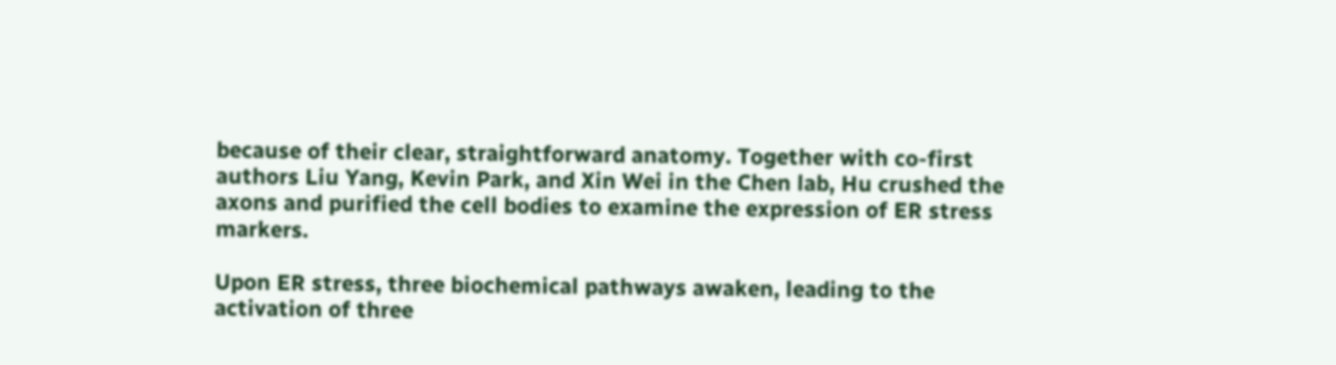because of their clear, straightforward anatomy. Together with co-first authors Liu Yang, Kevin Park, and Xin Wei in the Chen lab, Hu crushed the axons and purified the cell bodies to examine the expression of ER stress markers.

Upon ER stress, three biochemical pathways awaken, leading to the activation of three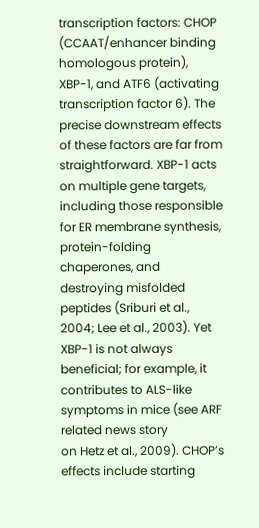transcription factors: CHOP (CCAAT/enhancer binding homologous protein), XBP-1, and ATF6 (activating transcription factor 6). The precise downstream effects of these factors are far from straightforward. XBP-1 acts on multiple gene targets, including those responsible for ER membrane synthesis, protein-folding chaperones, and destroying misfolded peptides (Sriburi et al., 2004; Lee et al., 2003). Yet XBP-1 is not always beneficial; for example, it contributes to ALS-like symptoms in mice (see ARF related news story
on Hetz et al., 2009). CHOP’s effects include starting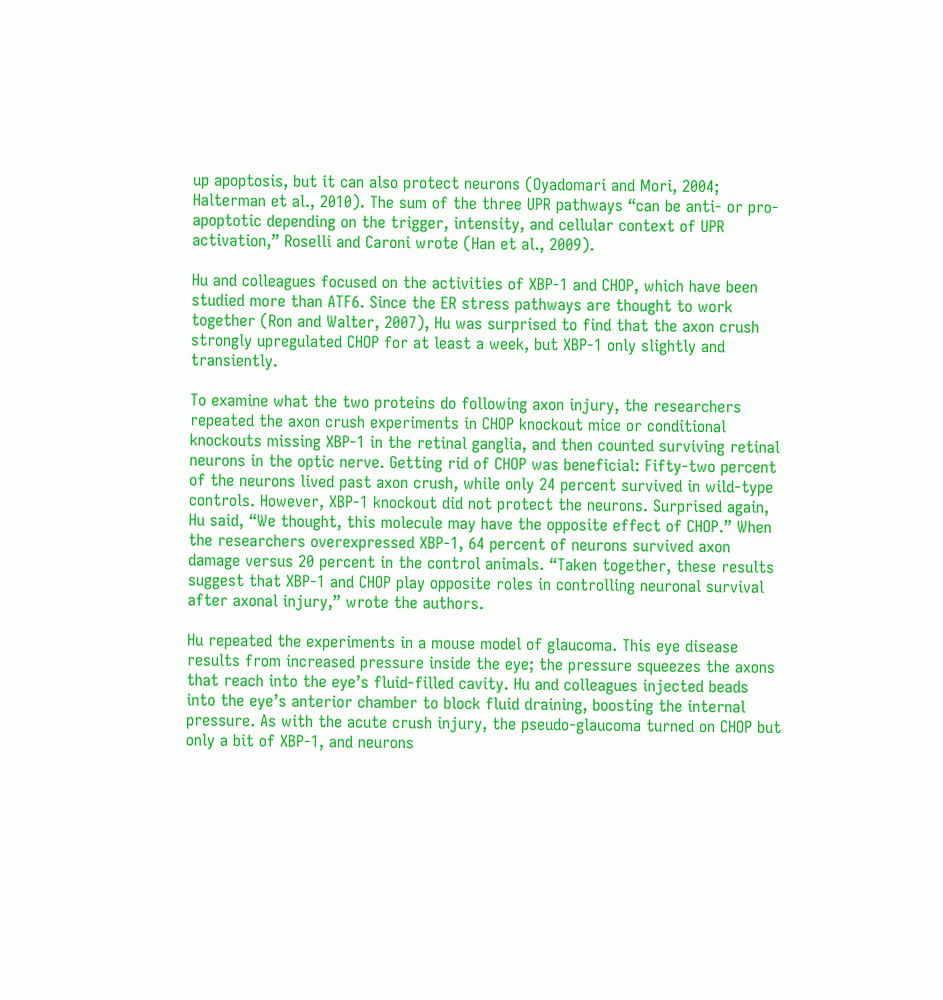up apoptosis, but it can also protect neurons (Oyadomari and Mori, 2004; Halterman et al., 2010). The sum of the three UPR pathways “can be anti- or pro-apoptotic depending on the trigger, intensity, and cellular context of UPR activation,” Roselli and Caroni wrote (Han et al., 2009).

Hu and colleagues focused on the activities of XBP-1 and CHOP, which have been studied more than ATF6. Since the ER stress pathways are thought to work together (Ron and Walter, 2007), Hu was surprised to find that the axon crush strongly upregulated CHOP for at least a week, but XBP-1 only slightly and transiently.

To examine what the two proteins do following axon injury, the researchers repeated the axon crush experiments in CHOP knockout mice or conditional knockouts missing XBP-1 in the retinal ganglia, and then counted surviving retinal neurons in the optic nerve. Getting rid of CHOP was beneficial: Fifty-two percent of the neurons lived past axon crush, while only 24 percent survived in wild-type controls. However, XBP-1 knockout did not protect the neurons. Surprised again, Hu said, “We thought, this molecule may have the opposite effect of CHOP.” When the researchers overexpressed XBP-1, 64 percent of neurons survived axon damage versus 20 percent in the control animals. “Taken together, these results suggest that XBP-1 and CHOP play opposite roles in controlling neuronal survival after axonal injury,” wrote the authors.

Hu repeated the experiments in a mouse model of glaucoma. This eye disease results from increased pressure inside the eye; the pressure squeezes the axons that reach into the eye’s fluid-filled cavity. Hu and colleagues injected beads into the eye’s anterior chamber to block fluid draining, boosting the internal pressure. As with the acute crush injury, the pseudo-glaucoma turned on CHOP but only a bit of XBP-1, and neurons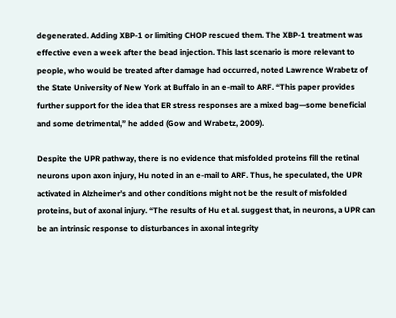degenerated. Adding XBP-1 or limiting CHOP rescued them. The XBP-1 treatment was effective even a week after the bead injection. This last scenario is more relevant to people, who would be treated after damage had occurred, noted Lawrence Wrabetz of the State University of New York at Buffalo in an e-mail to ARF. “This paper provides further support for the idea that ER stress responses are a mixed bag—some beneficial and some detrimental,” he added (Gow and Wrabetz, 2009).

Despite the UPR pathway, there is no evidence that misfolded proteins fill the retinal neurons upon axon injury, Hu noted in an e-mail to ARF. Thus, he speculated, the UPR activated in Alzheimer’s and other conditions might not be the result of misfolded proteins, but of axonal injury. “The results of Hu et al. suggest that, in neurons, a UPR can be an intrinsic response to disturbances in axonal integrity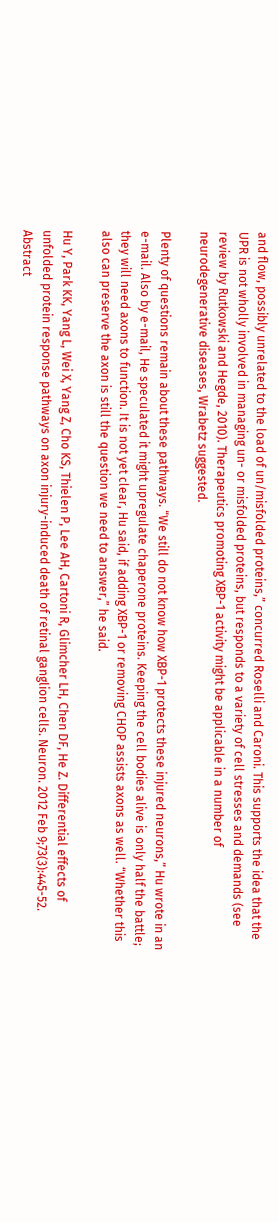and flow, possibly unrelated to the load of un/misfolded proteins,” concurred Roselli and Caroni. This supports the idea that the UPR is not wholly involved in managing un- or misfolded proteins, but responds to a variety of cell stresses and demands (see review by Rutkowski and Hegde, 2010). Therapeutics promoting XBP-1 activity might be applicable in a number of neurodegenerative diseases, Wrabetz suggested.

Plenty of questions remain about these pathways. “We still do not know how XBP-1 protects these injured neurons,” Hu wrote in an e-mail. Also by e-mail, He speculated it might upregulate chaperone proteins. Keeping the cell bodies alive is only half the battle; they will need axons to function. It is not yet clear, Hu said, if adding XBP-1 or removing CHOP assists axons as well. “Whether this also can preserve the axon is still the question we need to answer,” he said.

Hu Y, Park KK, Yang L, Wei X, Yang Z, Cho KS, Thielen P, Lee AH, Cartoni R, Glimcher LH, Chen DF, He Z. Differential effects of unfolded protein response pathways on axon injury-induced death of retinal ganglion cells. Neuron. 2012 Feb 9;73(3):445-52. Abstract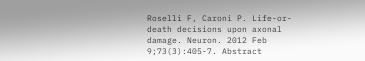Roselli F, Caroni P. Life-or-death decisions upon axonal damage. Neuron. 2012 Feb 9;73(3):405-7. Abstract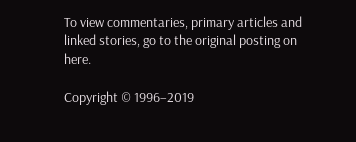To view commentaries, primary articles and linked stories, go to the original posting on here.

Copyright © 1996–2019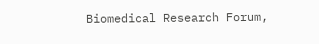Biomedical Research Forum,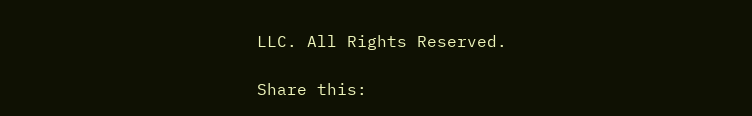LLC. All Rights Reserved.

Share this: